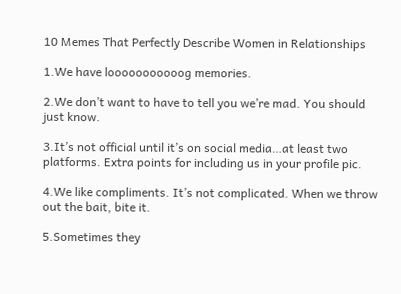10 Memes That Perfectly Describe Women in Relationships

1.We have looooooooooog memories.

2.We don’t want to have to tell you we’re mad. You should just know.

3.It’s not official until it’s on social media…at least two platforms. Extra points for including us in your profile pic.

4.We like compliments. It’s not complicated. When we throw out the bait, bite it.

5.Sometimes they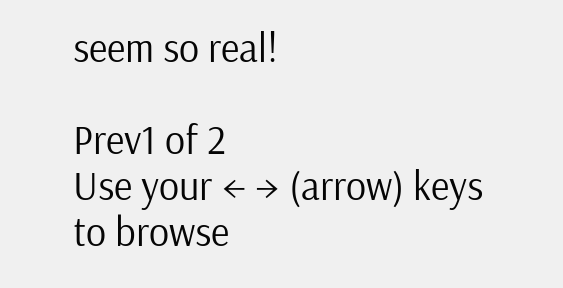seem so real!

Prev1 of 2
Use your ← → (arrow) keys to browse